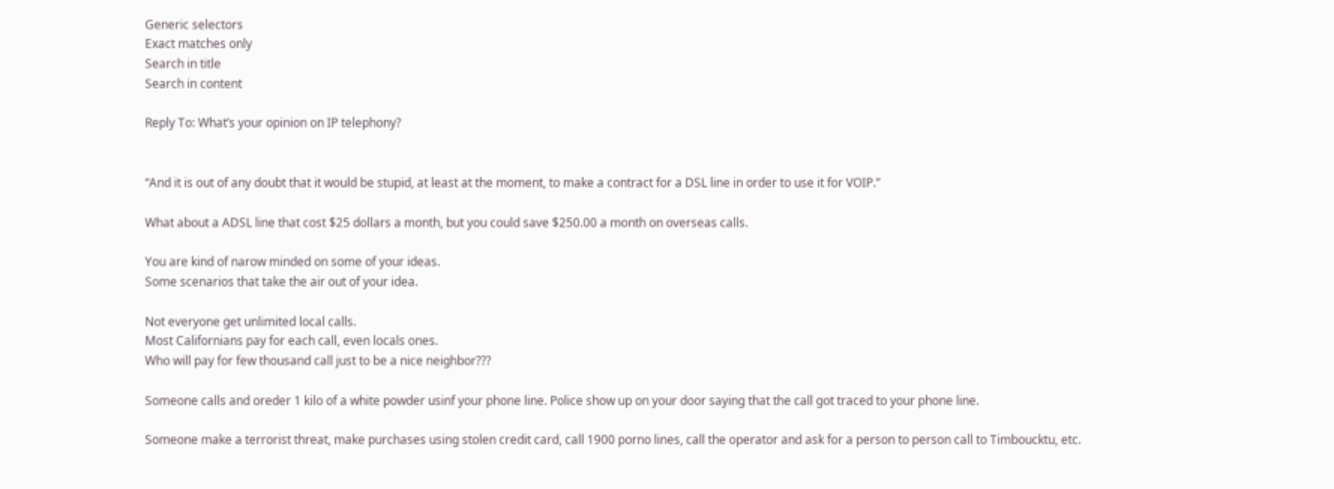Generic selectors
Exact matches only
Search in title
Search in content

Reply To: What’s your opinion on IP telephony?


“And it is out of any doubt that it would be stupid, at least at the moment, to make a contract for a DSL line in order to use it for VOIP.”

What about a ADSL line that cost $25 dollars a month, but you could save $250.00 a month on overseas calls.

You are kind of narow minded on some of your ideas.
Some scenarios that take the air out of your idea.

Not everyone get unlimited local calls.
Most Californians pay for each call, even locals ones.
Who will pay for few thousand call just to be a nice neighbor???

Someone calls and oreder 1 kilo of a white powder usinf your phone line. Police show up on your door saying that the call got traced to your phone line.

Someone make a terrorist threat, make purchases using stolen credit card, call 1900 porno lines, call the operator and ask for a person to person call to Timboucktu, etc.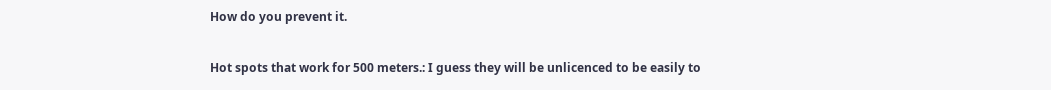How do you prevent it.

Hot spots that work for 500 meters.: I guess they will be unlicenced to be easily to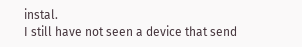instal.
I still have not seen a device that send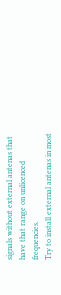signals without external antenas that have that range on unlicenced frequencies.
Try to install external antenas in most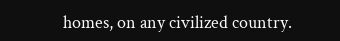homes, on any civilized country.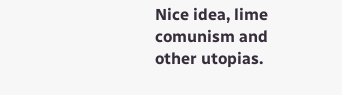Nice idea, lime comunism and other utopias.